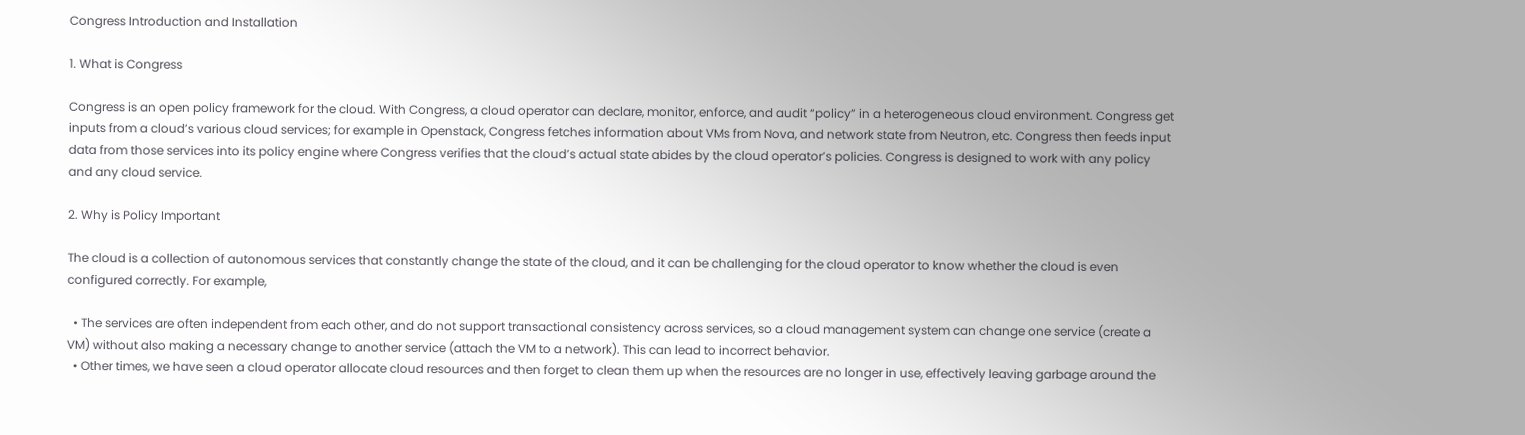Congress Introduction and Installation

1. What is Congress

Congress is an open policy framework for the cloud. With Congress, a cloud operator can declare, monitor, enforce, and audit “policy” in a heterogeneous cloud environment. Congress get inputs from a cloud’s various cloud services; for example in Openstack, Congress fetches information about VMs from Nova, and network state from Neutron, etc. Congress then feeds input data from those services into its policy engine where Congress verifies that the cloud’s actual state abides by the cloud operator’s policies. Congress is designed to work with any policy and any cloud service.

2. Why is Policy Important

The cloud is a collection of autonomous services that constantly change the state of the cloud, and it can be challenging for the cloud operator to know whether the cloud is even configured correctly. For example,

  • The services are often independent from each other, and do not support transactional consistency across services, so a cloud management system can change one service (create a VM) without also making a necessary change to another service (attach the VM to a network). This can lead to incorrect behavior.
  • Other times, we have seen a cloud operator allocate cloud resources and then forget to clean them up when the resources are no longer in use, effectively leaving garbage around the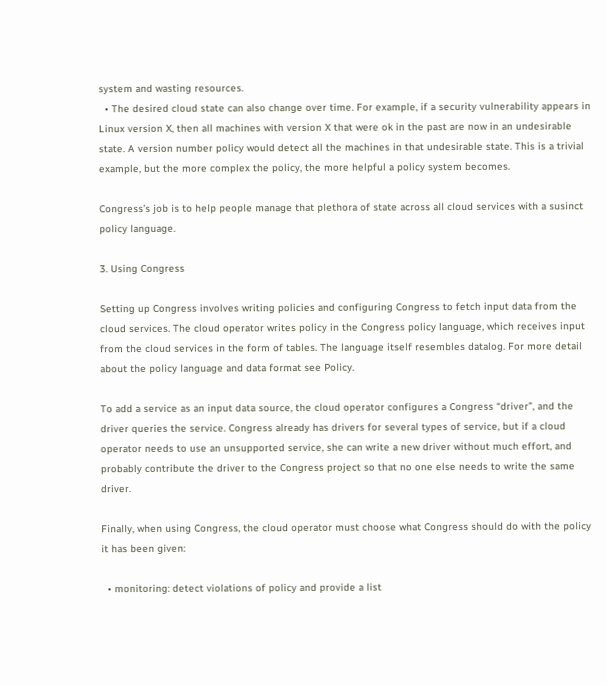system and wasting resources.
  • The desired cloud state can also change over time. For example, if a security vulnerability appears in Linux version X, then all machines with version X that were ok in the past are now in an undesirable state. A version number policy would detect all the machines in that undesirable state. This is a trivial example, but the more complex the policy, the more helpful a policy system becomes.

Congress’s job is to help people manage that plethora of state across all cloud services with a susinct policy language.

3. Using Congress

Setting up Congress involves writing policies and configuring Congress to fetch input data from the cloud services. The cloud operator writes policy in the Congress policy language, which receives input from the cloud services in the form of tables. The language itself resembles datalog. For more detail about the policy language and data format see Policy.

To add a service as an input data source, the cloud operator configures a Congress “driver”, and the driver queries the service. Congress already has drivers for several types of service, but if a cloud operator needs to use an unsupported service, she can write a new driver without much effort, and probably contribute the driver to the Congress project so that no one else needs to write the same driver.

Finally, when using Congress, the cloud operator must choose what Congress should do with the policy it has been given:

  • monitoring: detect violations of policy and provide a list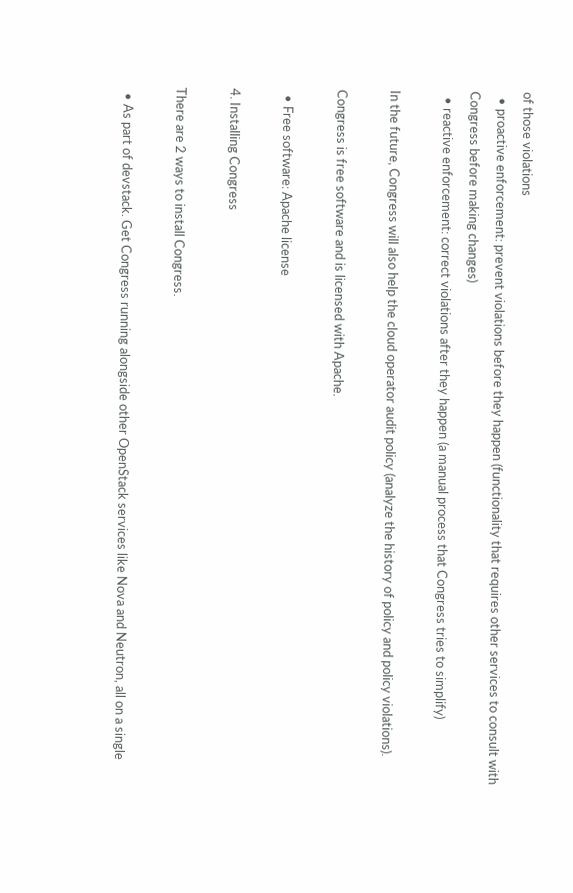of those violations
  • proactive enforcement: prevent violations before they happen (functionality that requires other services to consult with Congress before making changes)
  • reactive enforcement: correct violations after they happen (a manual process that Congress tries to simplify)

In the future, Congress will also help the cloud operator audit policy (analyze the history of policy and policy violations).

Congress is free software and is licensed with Apache.

  • Free software: Apache license

4. Installing Congress

There are 2 ways to install Congress.

  • As part of devstack. Get Congress running alongside other OpenStack services like Nova and Neutron, all on a single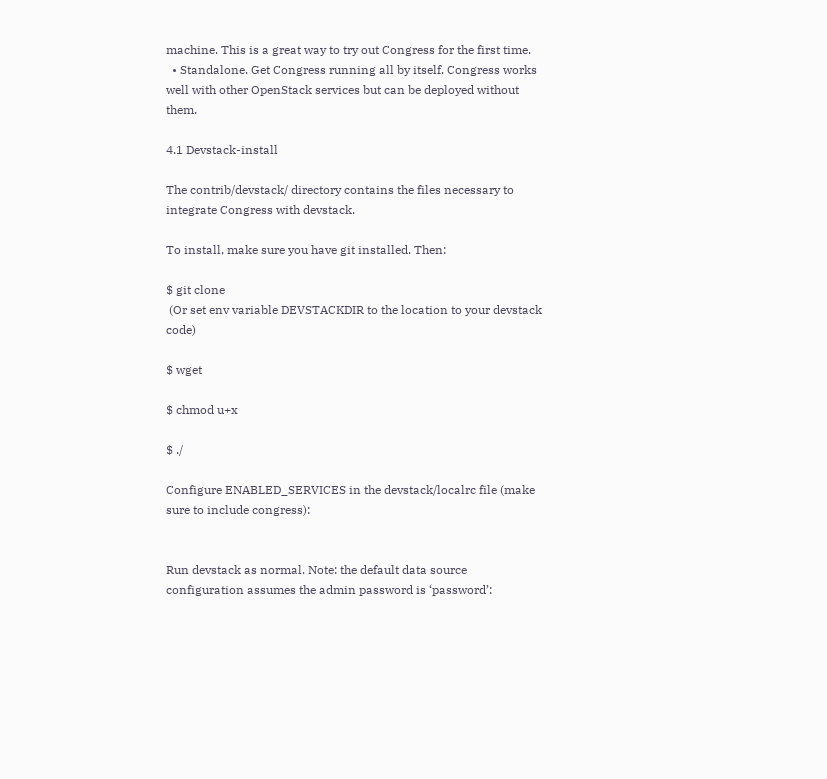machine. This is a great way to try out Congress for the first time.
  • Standalone. Get Congress running all by itself. Congress works well with other OpenStack services but can be deployed without them.

4.1 Devstack-install

The contrib/devstack/ directory contains the files necessary to integrate Congress with devstack.

To install, make sure you have git installed. Then:

$ git clone
 (Or set env variable DEVSTACKDIR to the location to your devstack code)

$ wget

$ chmod u+x

$ ./

Configure ENABLED_SERVICES in the devstack/localrc file (make sure to include congress):


Run devstack as normal. Note: the default data source configuration assumes the admin password is ‘password’: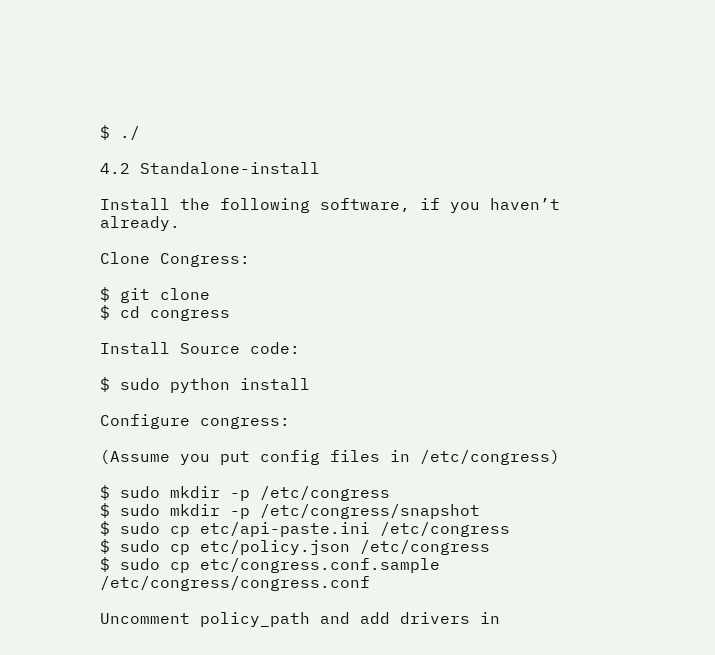$ ./

4.2 Standalone-install

Install the following software, if you haven’t already.

Clone Congress:

$ git clone
$ cd congress

Install Source code:

$ sudo python install

Configure congress:

(Assume you put config files in /etc/congress)

$ sudo mkdir -p /etc/congress
$ sudo mkdir -p /etc/congress/snapshot
$ sudo cp etc/api-paste.ini /etc/congress
$ sudo cp etc/policy.json /etc/congress
$ sudo cp etc/congress.conf.sample /etc/congress/congress.conf

Uncomment policy_path and add drivers in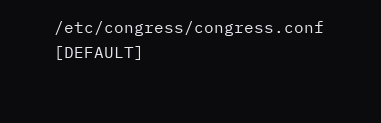/etc/congress/congress.conf [DEFAULT]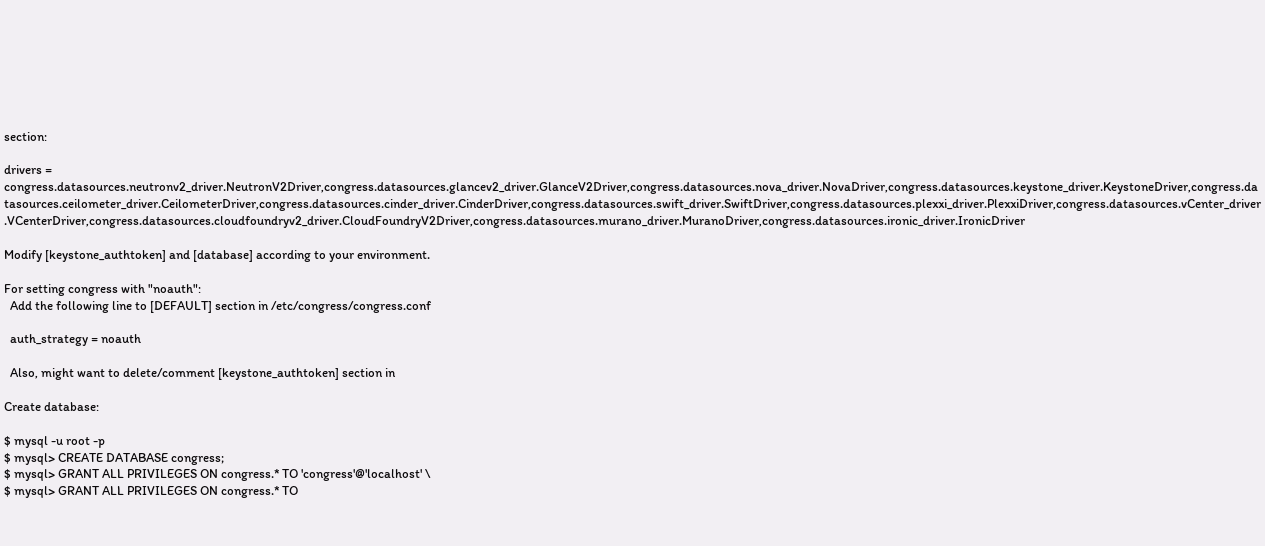section:

drivers = congress.datasources.neutronv2_driver.NeutronV2Driver,congress.datasources.glancev2_driver.GlanceV2Driver,congress.datasources.nova_driver.NovaDriver,congress.datasources.keystone_driver.KeystoneDriver,congress.datasources.ceilometer_driver.CeilometerDriver,congress.datasources.cinder_driver.CinderDriver,congress.datasources.swift_driver.SwiftDriver,congress.datasources.plexxi_driver.PlexxiDriver,congress.datasources.vCenter_driver.VCenterDriver,congress.datasources.cloudfoundryv2_driver.CloudFoundryV2Driver,congress.datasources.murano_driver.MuranoDriver,congress.datasources.ironic_driver.IronicDriver

Modify [keystone_authtoken] and [database] according to your environment.

For setting congress with "noauth":
  Add the following line to [DEFAULT] section in /etc/congress/congress.conf

  auth_strategy = noauth

  Also, might want to delete/comment [keystone_authtoken] section in

Create database:

$ mysql -u root -p
$ mysql> CREATE DATABASE congress;
$ mysql> GRANT ALL PRIVILEGES ON congress.* TO 'congress'@'localhost' \
$ mysql> GRANT ALL PRIVILEGES ON congress.* TO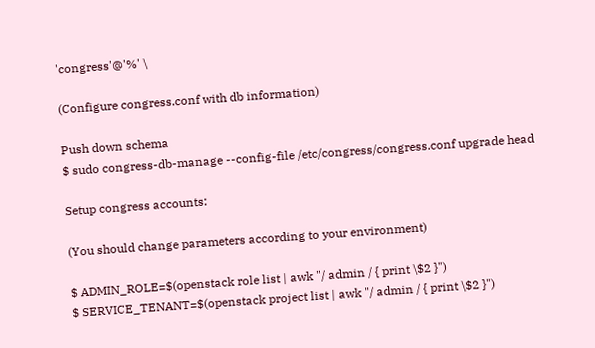'congress'@'%' \

(Configure congress.conf with db information)

Push down schema
$ sudo congress-db-manage --config-file /etc/congress/congress.conf upgrade head

Setup congress accounts:

(You should change parameters according to your environment)

$ ADMIN_ROLE=$(openstack role list | awk "/ admin / { print \$2 }")
$ SERVICE_TENANT=$(openstack project list | awk "/ admin / { print \$2 }")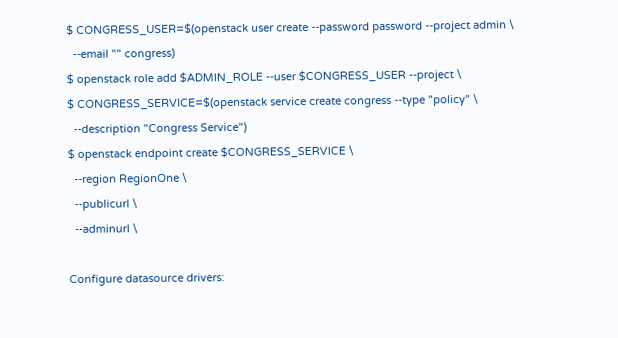$ CONGRESS_USER=$(openstack user create --password password --project admin \
  --email "" congress)
$ openstack role add $ADMIN_ROLE --user $CONGRESS_USER --project \
$ CONGRESS_SERVICE=$(openstack service create congress --type "policy" \
  --description "Congress Service")
$ openstack endpoint create $CONGRESS_SERVICE \
  --region RegionOne \
  --publicurl \
  --adminurl \

Configure datasource drivers: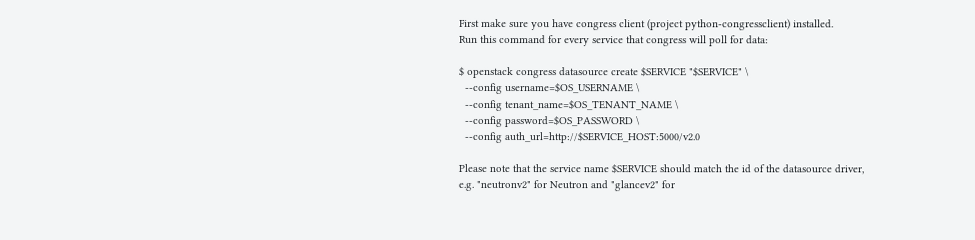First make sure you have congress client (project python-congressclient) installed.
Run this command for every service that congress will poll for data:

$ openstack congress datasource create $SERVICE "$SERVICE" \
  --config username=$OS_USERNAME \
  --config tenant_name=$OS_TENANT_NAME \
  --config password=$OS_PASSWORD \
  --config auth_url=http://$SERVICE_HOST:5000/v2.0

Please note that the service name $SERVICE should match the id of the datasource driver,
e.g. "neutronv2" for Neutron and "glancev2" for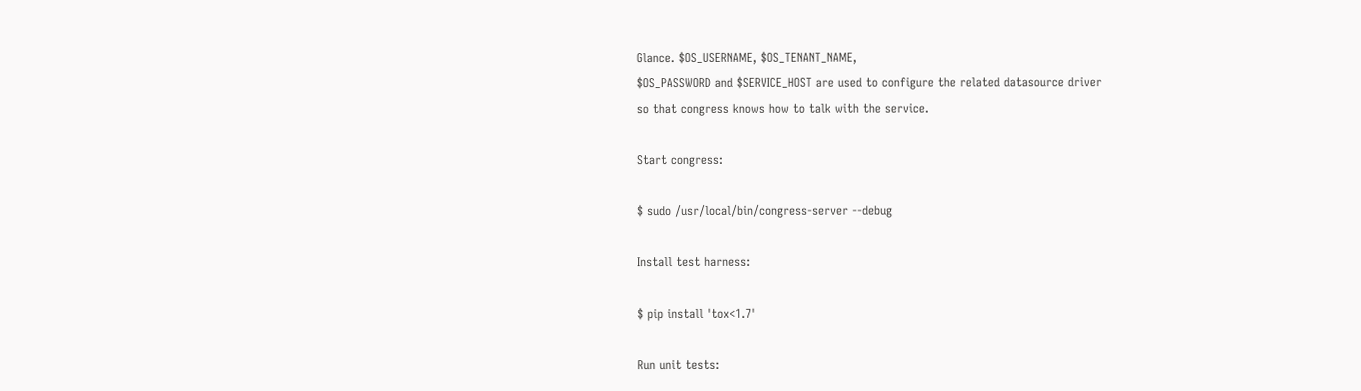Glance. $OS_USERNAME, $OS_TENANT_NAME,
$OS_PASSWORD and $SERVICE_HOST are used to configure the related datasource driver
so that congress knows how to talk with the service.

Start congress:

$ sudo /usr/local/bin/congress-server --debug

Install test harness:

$ pip install 'tox<1.7'

Run unit tests: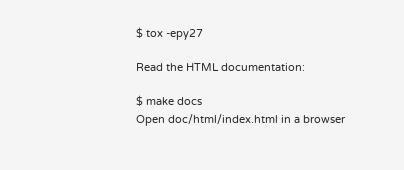$ tox -epy27

Read the HTML documentation:

$ make docs
Open doc/html/index.html in a browser